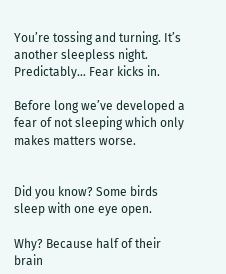You’re tossing and turning. It’s another sleepless night. Predictably… Fear kicks in.

Before long we’ve developed a fear of not sleeping which only makes matters worse.


Did you know? Some birds sleep with one eye open.

Why? Because half of their brain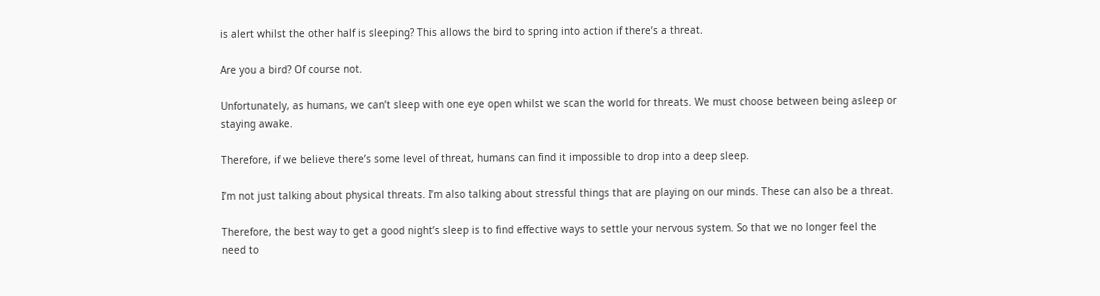is alert whilst the other half is sleeping? This allows the bird to spring into action if there’s a threat.

Are you a bird? Of course not.

Unfortunately, as humans, we can’t sleep with one eye open whilst we scan the world for threats. We must choose between being asleep or staying awake.

Therefore, if we believe there’s some level of threat, humans can find it impossible to drop into a deep sleep.

I’m not just talking about physical threats. I’m also talking about stressful things that are playing on our minds. These can also be a threat.

Therefore, the best way to get a good night’s sleep is to find effective ways to settle your nervous system. So that we no longer feel the need to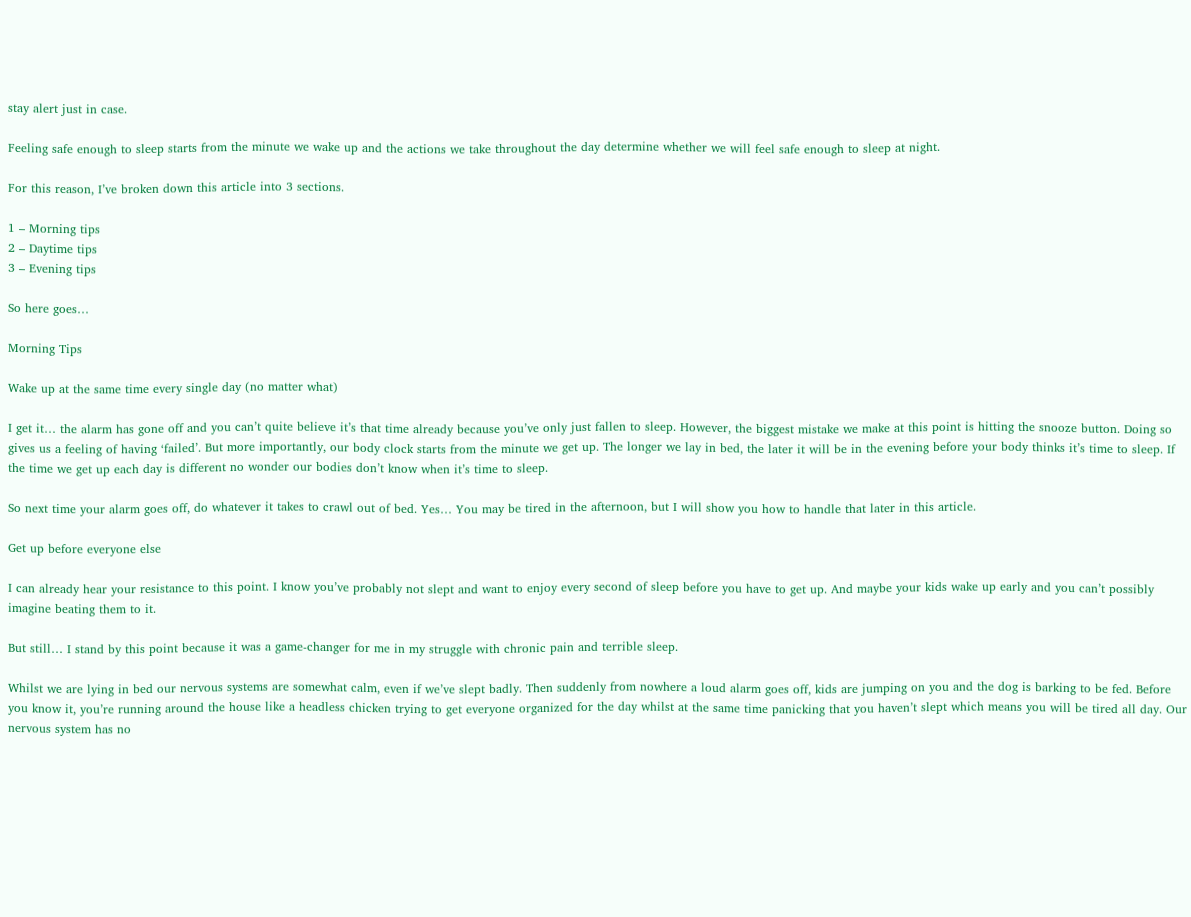stay alert just in case.

Feeling safe enough to sleep starts from the minute we wake up and the actions we take throughout the day determine whether we will feel safe enough to sleep at night.

For this reason, I’ve broken down this article into 3 sections.

1 – Morning tips
2 – Daytime tips
3 – Evening tips

So here goes…

Morning Tips

Wake up at the same time every single day (no matter what)

I get it… the alarm has gone off and you can’t quite believe it’s that time already because you’ve only just fallen to sleep. However, the biggest mistake we make at this point is hitting the snooze button. Doing so gives us a feeling of having ‘failed’. But more importantly, our body clock starts from the minute we get up. The longer we lay in bed, the later it will be in the evening before your body thinks it’s time to sleep. If the time we get up each day is different no wonder our bodies don’t know when it’s time to sleep.

So next time your alarm goes off, do whatever it takes to crawl out of bed. Yes… You may be tired in the afternoon, but I will show you how to handle that later in this article.

Get up before everyone else

I can already hear your resistance to this point. I know you’ve probably not slept and want to enjoy every second of sleep before you have to get up. And maybe your kids wake up early and you can’t possibly imagine beating them to it.

But still… I stand by this point because it was a game-changer for me in my struggle with chronic pain and terrible sleep.

Whilst we are lying in bed our nervous systems are somewhat calm, even if we’ve slept badly. Then suddenly from nowhere a loud alarm goes off, kids are jumping on you and the dog is barking to be fed. Before you know it, you’re running around the house like a headless chicken trying to get everyone organized for the day whilst at the same time panicking that you haven’t slept which means you will be tired all day. Our nervous system has no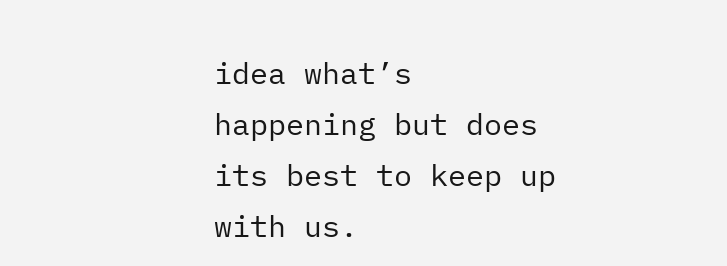idea what’s happening but does its best to keep up with us.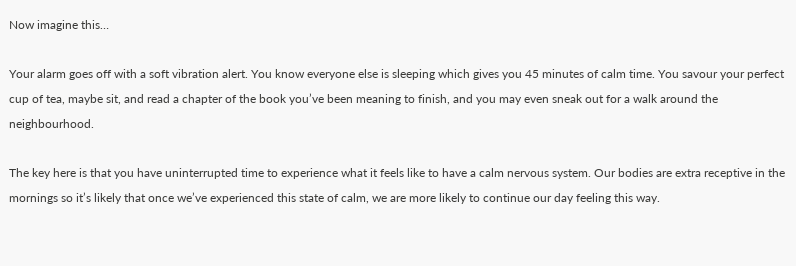Now imagine this…

Your alarm goes off with a soft vibration alert. You know everyone else is sleeping which gives you 45 minutes of calm time. You savour your perfect cup of tea, maybe sit, and read a chapter of the book you’ve been meaning to finish, and you may even sneak out for a walk around the neighbourhood.

The key here is that you have uninterrupted time to experience what it feels like to have a calm nervous system. Our bodies are extra receptive in the mornings so it’s likely that once we’ve experienced this state of calm, we are more likely to continue our day feeling this way.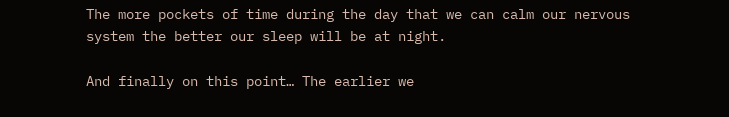The more pockets of time during the day that we can calm our nervous system the better our sleep will be at night.

And finally on this point… The earlier we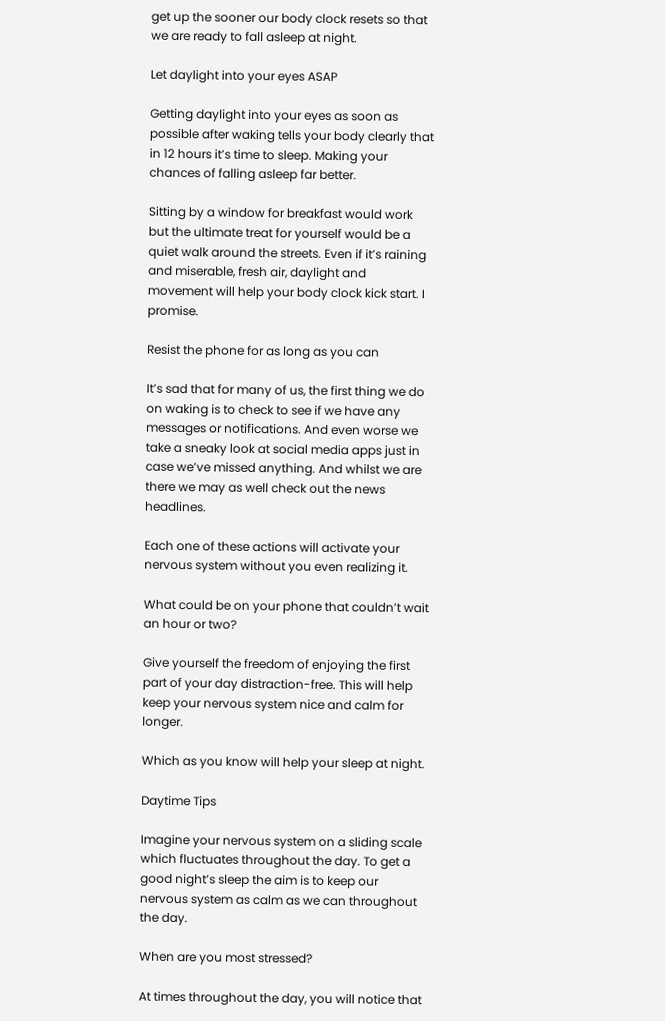get up the sooner our body clock resets so that we are ready to fall asleep at night.

Let daylight into your eyes ASAP

Getting daylight into your eyes as soon as possible after waking tells your body clearly that in 12 hours it’s time to sleep. Making your chances of falling asleep far better.

Sitting by a window for breakfast would work but the ultimate treat for yourself would be a quiet walk around the streets. Even if it’s raining and miserable, fresh air, daylight and movement will help your body clock kick start. I promise.

Resist the phone for as long as you can

It’s sad that for many of us, the first thing we do on waking is to check to see if we have any messages or notifications. And even worse we take a sneaky look at social media apps just in case we’ve missed anything. And whilst we are there we may as well check out the news headlines.

Each one of these actions will activate your nervous system without you even realizing it.

What could be on your phone that couldn’t wait an hour or two?

Give yourself the freedom of enjoying the first part of your day distraction-free. This will help keep your nervous system nice and calm for longer.

Which as you know will help your sleep at night.

Daytime Tips

Imagine your nervous system on a sliding scale which fluctuates throughout the day. To get a good night’s sleep the aim is to keep our nervous system as calm as we can throughout the day.

When are you most stressed?

At times throughout the day, you will notice that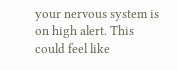your nervous system is on high alert. This could feel like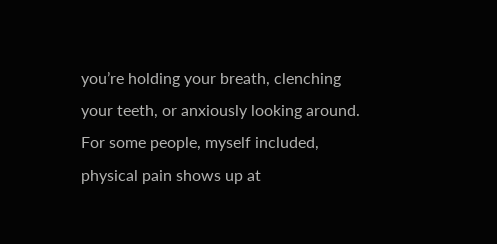you’re holding your breath, clenching your teeth, or anxiously looking around. For some people, myself included, physical pain shows up at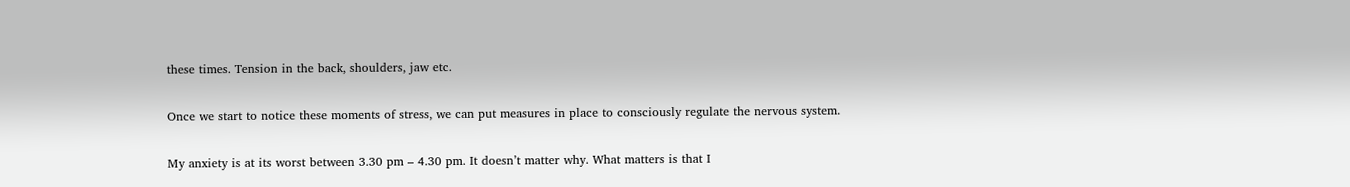these times. Tension in the back, shoulders, jaw etc.

Once we start to notice these moments of stress, we can put measures in place to consciously regulate the nervous system.

My anxiety is at its worst between 3.30 pm – 4.30 pm. It doesn’t matter why. What matters is that I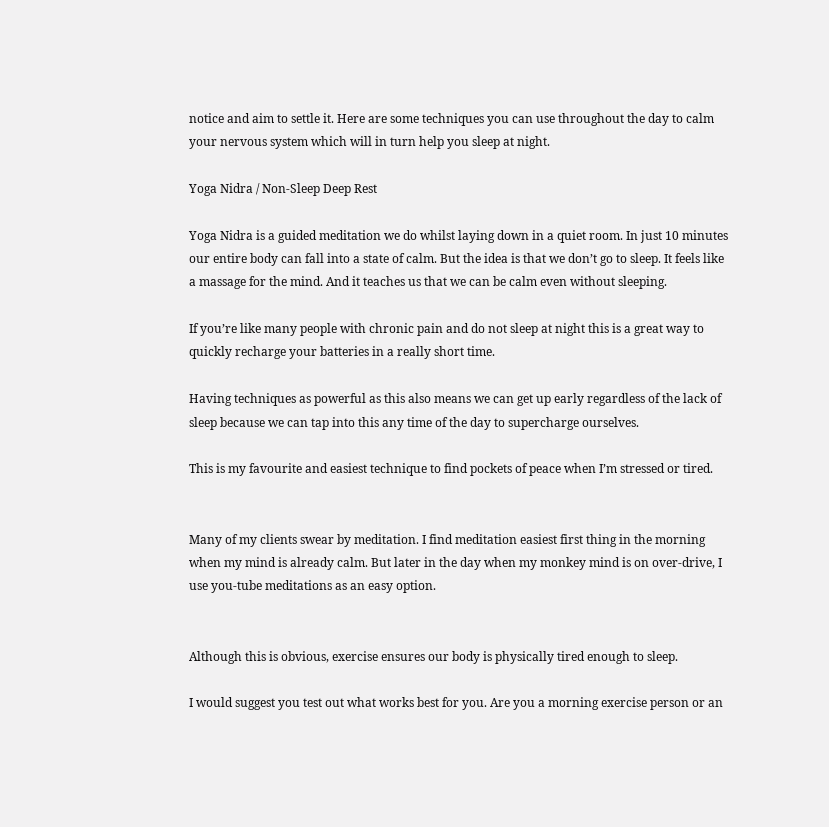notice and aim to settle it. Here are some techniques you can use throughout the day to calm your nervous system which will in turn help you sleep at night.

Yoga Nidra / Non-Sleep Deep Rest

Yoga Nidra is a guided meditation we do whilst laying down in a quiet room. In just 10 minutes our entire body can fall into a state of calm. But the idea is that we don’t go to sleep. It feels like a massage for the mind. And it teaches us that we can be calm even without sleeping.

If you’re like many people with chronic pain and do not sleep at night this is a great way to quickly recharge your batteries in a really short time.

Having techniques as powerful as this also means we can get up early regardless of the lack of sleep because we can tap into this any time of the day to supercharge ourselves.

This is my favourite and easiest technique to find pockets of peace when I’m stressed or tired.


Many of my clients swear by meditation. I find meditation easiest first thing in the morning when my mind is already calm. But later in the day when my monkey mind is on over-drive, I use you-tube meditations as an easy option.


Although this is obvious, exercise ensures our body is physically tired enough to sleep.

I would suggest you test out what works best for you. Are you a morning exercise person or an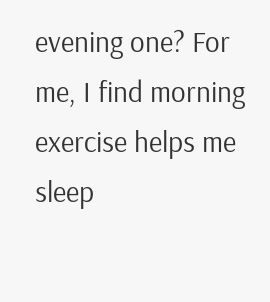evening one? For me, I find morning exercise helps me sleep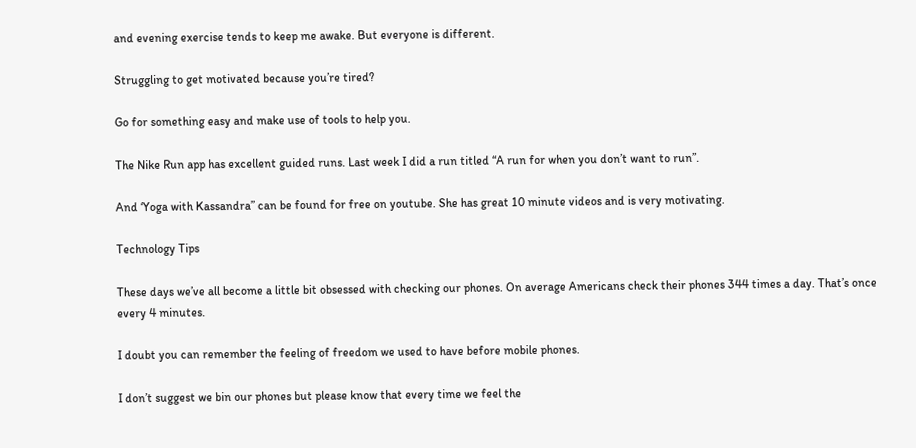and evening exercise tends to keep me awake. But everyone is different.

Struggling to get motivated because you’re tired?

Go for something easy and make use of tools to help you.

The Nike Run app has excellent guided runs. Last week I did a run titled “A run for when you don’t want to run”.

And ‘Yoga with Kassandra” can be found for free on youtube. She has great 10 minute videos and is very motivating.

Technology Tips

These days we’ve all become a little bit obsessed with checking our phones. On average Americans check their phones 344 times a day. That’s once every 4 minutes.

I doubt you can remember the feeling of freedom we used to have before mobile phones.

I don’t suggest we bin our phones but please know that every time we feel the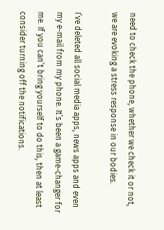need to check the phone, whether we check it or not, we are evoking a stress response in our bodies.

I’ve deleted all social media apps, news apps and even my e-mail from my phone. It’s been a game-changer for me. If you can’t bring yourself to do this, then at least consider turning off the notifications.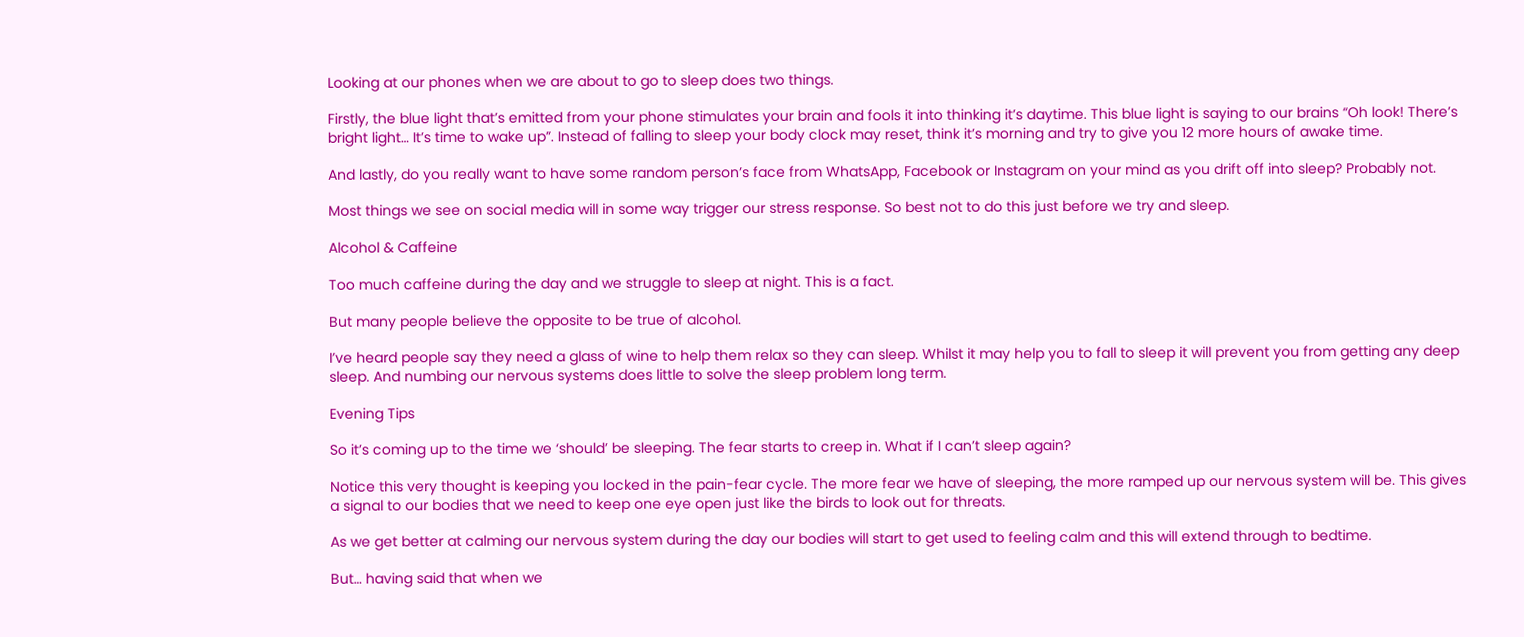Looking at our phones when we are about to go to sleep does two things.

Firstly, the blue light that’s emitted from your phone stimulates your brain and fools it into thinking it’s daytime. This blue light is saying to our brains “Oh look! There’s bright light… It’s time to wake up”. Instead of falling to sleep your body clock may reset, think it’s morning and try to give you 12 more hours of awake time.

And lastly, do you really want to have some random person’s face from WhatsApp, Facebook or Instagram on your mind as you drift off into sleep? Probably not.

Most things we see on social media will in some way trigger our stress response. So best not to do this just before we try and sleep.

Alcohol & Caffeine

Too much caffeine during the day and we struggle to sleep at night. This is a fact.

But many people believe the opposite to be true of alcohol.

I’ve heard people say they need a glass of wine to help them relax so they can sleep. Whilst it may help you to fall to sleep it will prevent you from getting any deep sleep. And numbing our nervous systems does little to solve the sleep problem long term.

Evening Tips

So it’s coming up to the time we ‘should’ be sleeping. The fear starts to creep in. What if I can’t sleep again?

Notice this very thought is keeping you locked in the pain-fear cycle. The more fear we have of sleeping, the more ramped up our nervous system will be. This gives a signal to our bodies that we need to keep one eye open just like the birds to look out for threats.

As we get better at calming our nervous system during the day our bodies will start to get used to feeling calm and this will extend through to bedtime.

But… having said that when we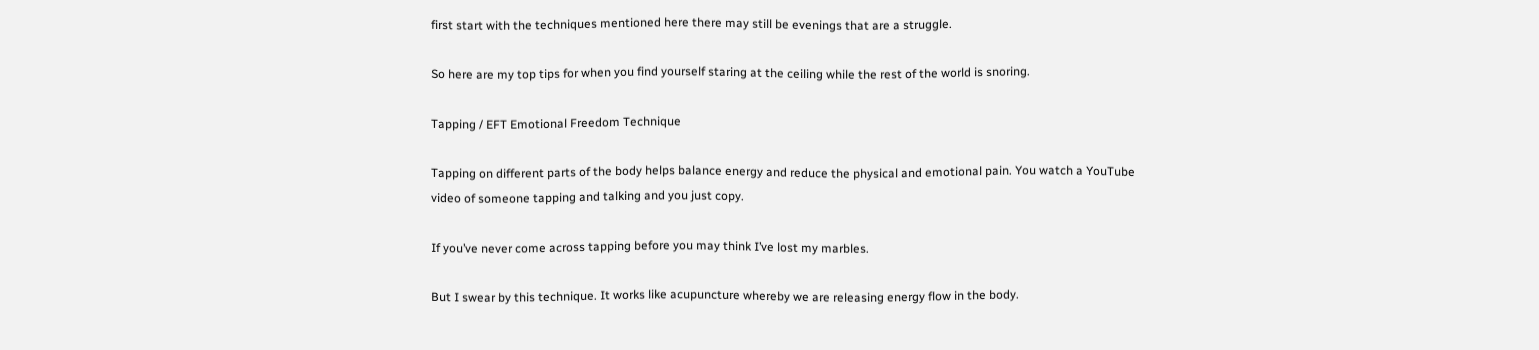first start with the techniques mentioned here there may still be evenings that are a struggle.

So here are my top tips for when you find yourself staring at the ceiling while the rest of the world is snoring.

Tapping / EFT Emotional Freedom Technique

Tapping on different parts of the body helps balance energy and reduce the physical and emotional pain. You watch a YouTube video of someone tapping and talking and you just copy.

If you’ve never come across tapping before you may think I’ve lost my marbles.

But I swear by this technique. It works like acupuncture whereby we are releasing energy flow in the body.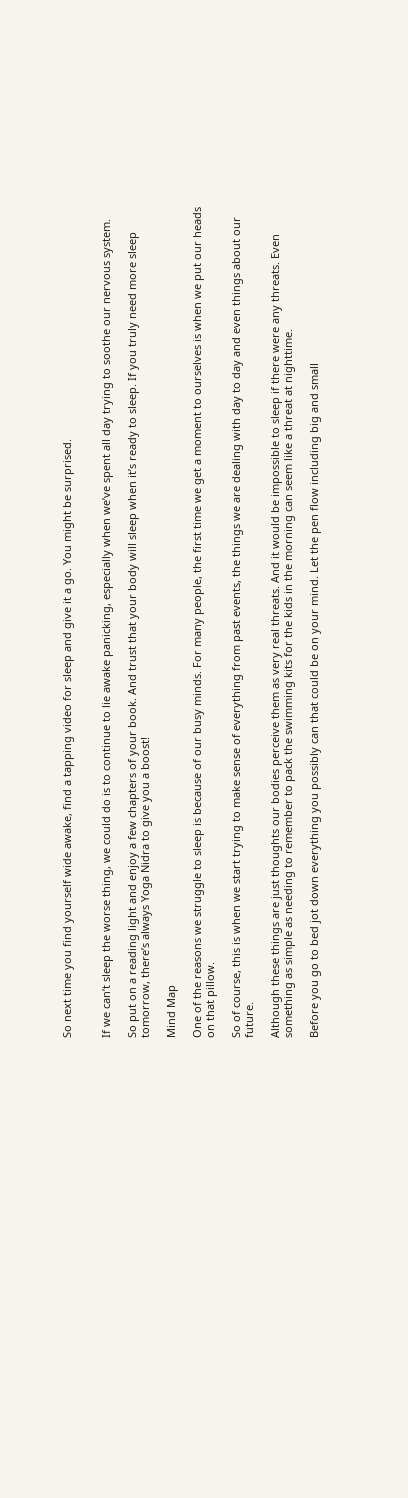So next time you find yourself wide awake, find a tapping video for sleep and give it a go. You might be surprised.


If we can’t sleep the worse thing, we could do is to continue to lie awake panicking, especially when we’ve spent all day trying to soothe our nervous system.

So put on a reading light and enjoy a few chapters of your book. And trust that your body will sleep when it’s ready to sleep. If you truly need more sleep tomorrow, there’s always Yoga Nidra to give you a boost!

Mind Map

One of the reasons we struggle to sleep is because of our busy minds. For many people, the first time we get a moment to ourselves is when we put our heads on that pillow.

So of course, this is when we start trying to make sense of everything from past events, the things we are dealing with day to day and even things about our future.

Although these things are just thoughts our bodies perceive them as very real threats. And it would be impossible to sleep if there were any threats. Even something as simple as needing to remember to pack the swimming kits for the kids in the morning can seem like a threat at nighttime.

Before you go to bed jot down everything you possibly can that could be on your mind. Let the pen flow including big and small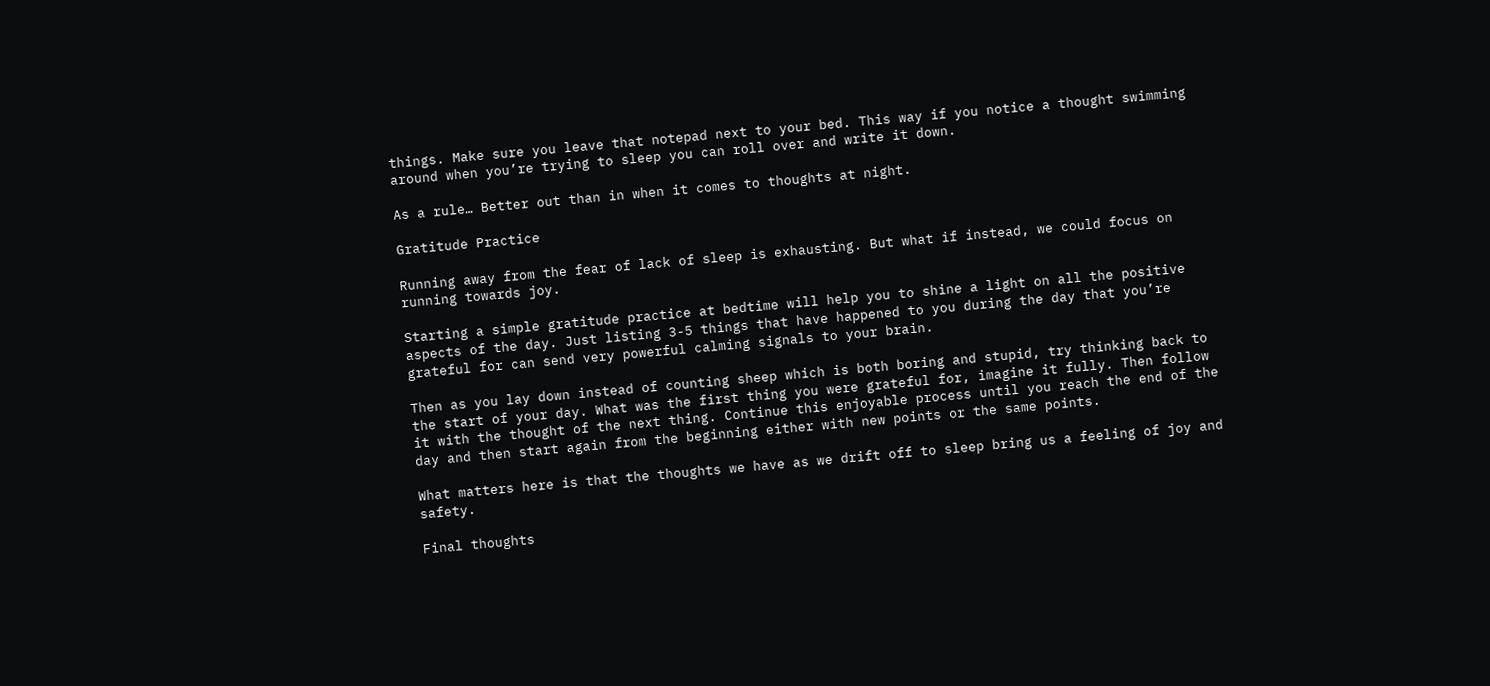things. Make sure you leave that notepad next to your bed. This way if you notice a thought swimming around when you’re trying to sleep you can roll over and write it down.

As a rule… Better out than in when it comes to thoughts at night.

Gratitude Practice

Running away from the fear of lack of sleep is exhausting. But what if instead, we could focus on running towards joy.

Starting a simple gratitude practice at bedtime will help you to shine a light on all the positive aspects of the day. Just listing 3-5 things that have happened to you during the day that you’re grateful for can send very powerful calming signals to your brain.

Then as you lay down instead of counting sheep which is both boring and stupid, try thinking back to the start of your day. What was the first thing you were grateful for, imagine it fully. Then follow it with the thought of the next thing. Continue this enjoyable process until you reach the end of the day and then start again from the beginning either with new points or the same points.

What matters here is that the thoughts we have as we drift off to sleep bring us a feeling of joy and safety.

Final thoughts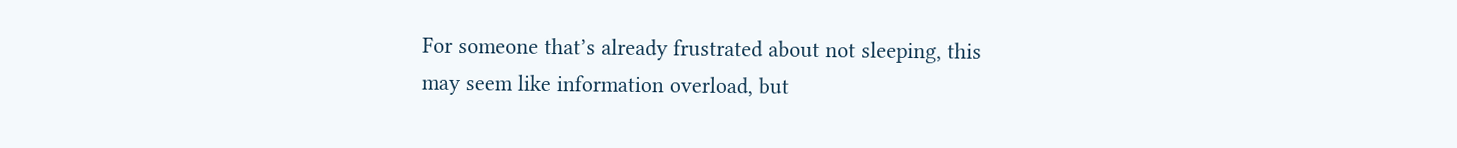For someone that’s already frustrated about not sleeping, this may seem like information overload, but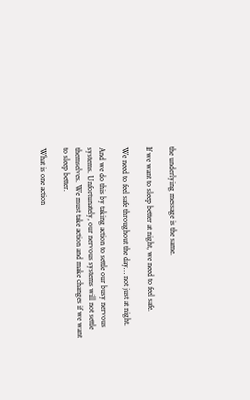the underlying message is the same.

If we want to sleep better at night, we need to feel safe.

We need to feel safe throughout the day… not just at night.

And we do this by taking action to settle our busy nervous systems. Unfortunately, our nervous systems will not settle themselves. We must take action and make changes if we want to sleep better.

What is one action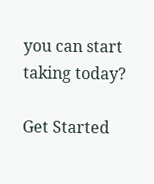you can start taking today?

Get Started